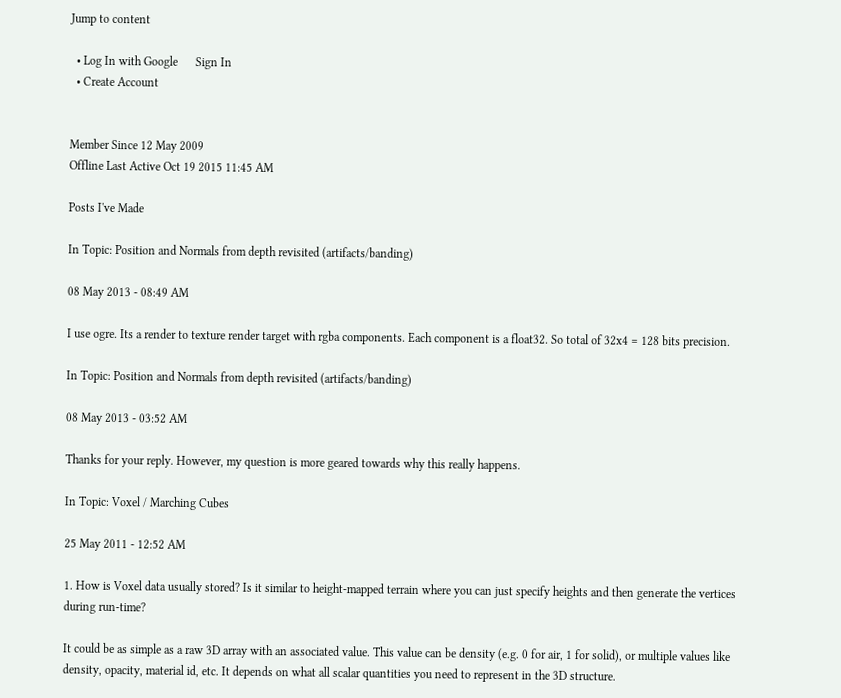Jump to content

  • Log In with Google      Sign In
  • Create Account


Member Since 12 May 2009
Offline Last Active Oct 19 2015 11:45 AM

Posts I've Made

In Topic: Position and Normals from depth revisited (artifacts/banding)

08 May 2013 - 08:49 AM

I use ogre. Its a render to texture render target with rgba components. Each component is a float32. So total of 32x4 = 128 bits precision.

In Topic: Position and Normals from depth revisited (artifacts/banding)

08 May 2013 - 03:52 AM

Thanks for your reply. However, my question is more geared towards why this really happens.

In Topic: Voxel / Marching Cubes

25 May 2011 - 12:52 AM

1. How is Voxel data usually stored? Is it similar to height-mapped terrain where you can just specify heights and then generate the vertices during run-time?

It could be as simple as a raw 3D array with an associated value. This value can be density (e.g. 0 for air, 1 for solid), or multiple values like density, opacity, material id, etc. It depends on what all scalar quantities you need to represent in the 3D structure.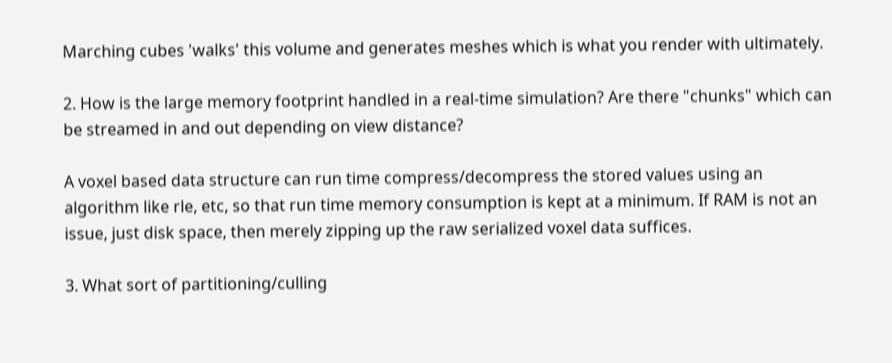Marching cubes 'walks' this volume and generates meshes which is what you render with ultimately.

2. How is the large memory footprint handled in a real-time simulation? Are there "chunks" which can be streamed in and out depending on view distance?

A voxel based data structure can run time compress/decompress the stored values using an algorithm like rle, etc, so that run time memory consumption is kept at a minimum. If RAM is not an issue, just disk space, then merely zipping up the raw serialized voxel data suffices.

3. What sort of partitioning/culling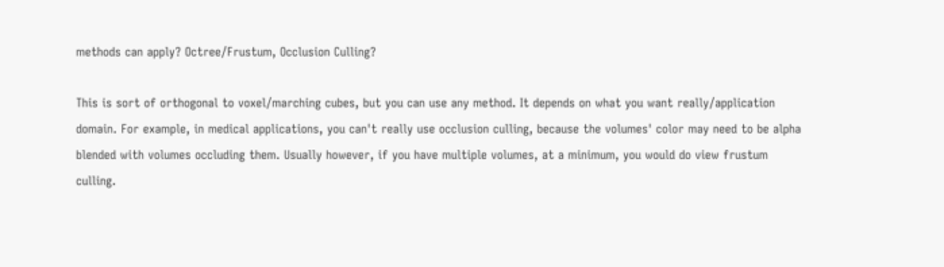methods can apply? Octree/Frustum, Occlusion Culling?

This is sort of orthogonal to voxel/marching cubes, but you can use any method. It depends on what you want really/application domain. For example, in medical applications, you can't really use occlusion culling, because the volumes' color may need to be alpha blended with volumes occluding them. Usually however, if you have multiple volumes, at a minimum, you would do view frustum culling.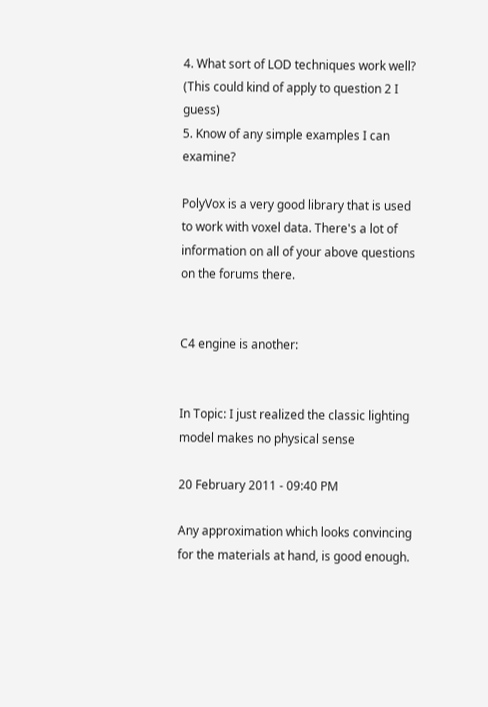4. What sort of LOD techniques work well? (This could kind of apply to question 2 I guess)
5. Know of any simple examples I can examine?

PolyVox is a very good library that is used to work with voxel data. There's a lot of information on all of your above questions on the forums there.


C4 engine is another:


In Topic: I just realized the classic lighting model makes no physical sense

20 February 2011 - 09:40 PM

Any approximation which looks convincing for the materials at hand, is good enough.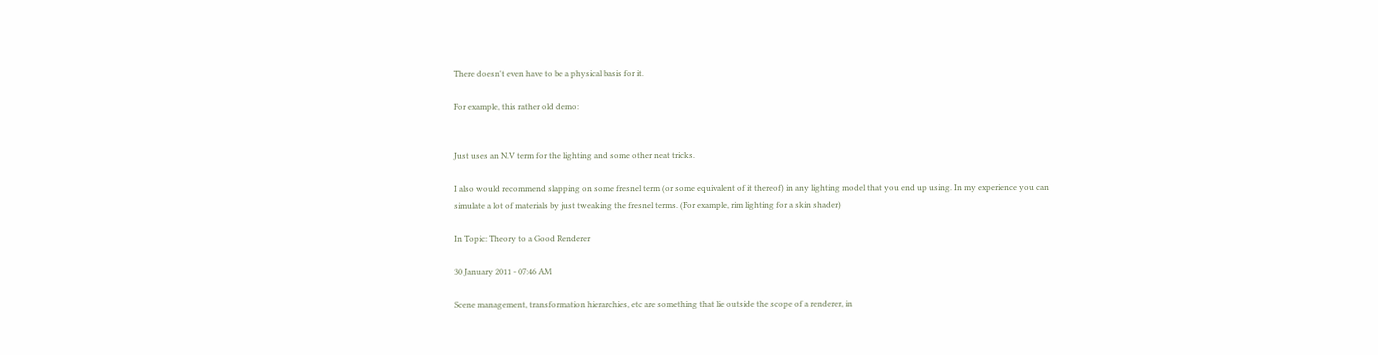There doesn't even have to be a physical basis for it.

For example, this rather old demo:


Just uses an N.V term for the lighting and some other neat tricks.

I also would recommend slapping on some fresnel term (or some equivalent of it thereof) in any lighting model that you end up using. In my experience you can simulate a lot of materials by just tweaking the fresnel terms. (For example, rim lighting for a skin shader)

In Topic: Theory to a Good Renderer

30 January 2011 - 07:46 AM

Scene management, transformation hierarchies, etc are something that lie outside the scope of a renderer, in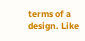terms of a design. Like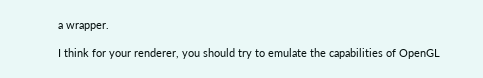a wrapper.

I think for your renderer, you should try to emulate the capabilities of OpenGL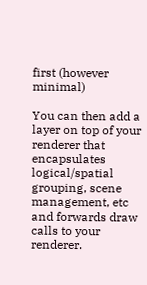first (however minimal)

You can then add a layer on top of your renderer that encapsulates logical/spatial grouping, scene management, etc and forwards draw calls to your renderer.